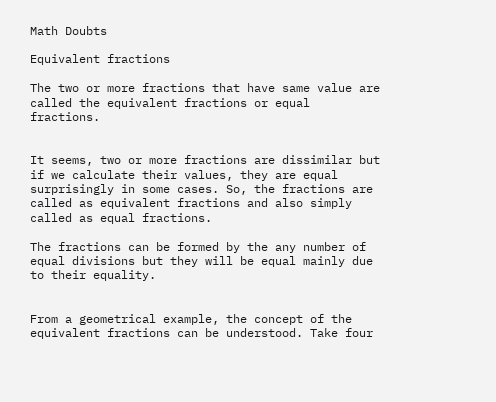Math Doubts

Equivalent fractions

The two or more fractions that have same value are called the equivalent fractions or equal fractions.


It seems, two or more fractions are dissimilar but if we calculate their values, they are equal surprisingly in some cases. So, the fractions are called as equivalent fractions and also simply called as equal fractions.

The fractions can be formed by the any number of equal divisions but they will be equal mainly due to their equality.


From a geometrical example, the concept of the equivalent fractions can be understood. Take four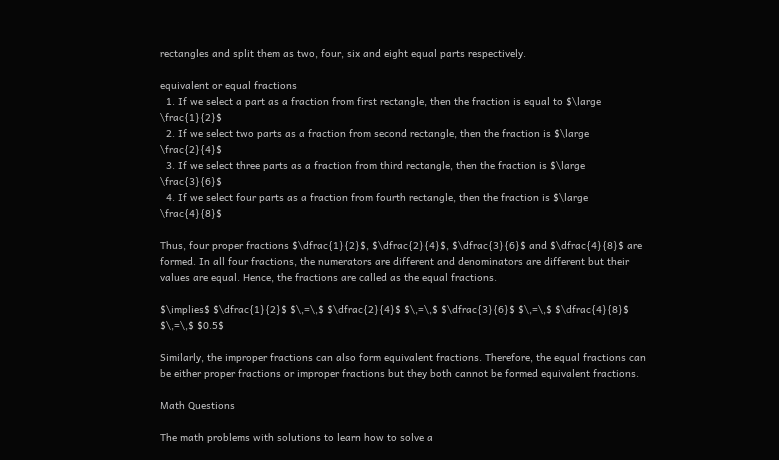rectangles and split them as two, four, six and eight equal parts respectively.

equivalent or equal fractions
  1. If we select a part as a fraction from first rectangle, then the fraction is equal to $\large \frac{1}{2}$
  2. If we select two parts as a fraction from second rectangle, then the fraction is $\large \frac{2}{4}$
  3. If we select three parts as a fraction from third rectangle, then the fraction is $\large \frac{3}{6}$
  4. If we select four parts as a fraction from fourth rectangle, then the fraction is $\large \frac{4}{8}$

Thus, four proper fractions $\dfrac{1}{2}$, $\dfrac{2}{4}$, $\dfrac{3}{6}$ and $\dfrac{4}{8}$ are formed. In all four fractions, the numerators are different and denominators are different but their values are equal. Hence, the fractions are called as the equal fractions.

$\implies$ $\dfrac{1}{2}$ $\,=\,$ $\dfrac{2}{4}$ $\,=\,$ $\dfrac{3}{6}$ $\,=\,$ $\dfrac{4}{8}$ $\,=\,$ $0.5$

Similarly, the improper fractions can also form equivalent fractions. Therefore, the equal fractions can be either proper fractions or improper fractions but they both cannot be formed equivalent fractions.

Math Questions

The math problems with solutions to learn how to solve a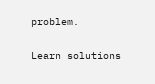problem.

Learn solutions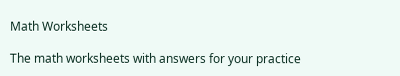Math Worksheets

The math worksheets with answers for your practice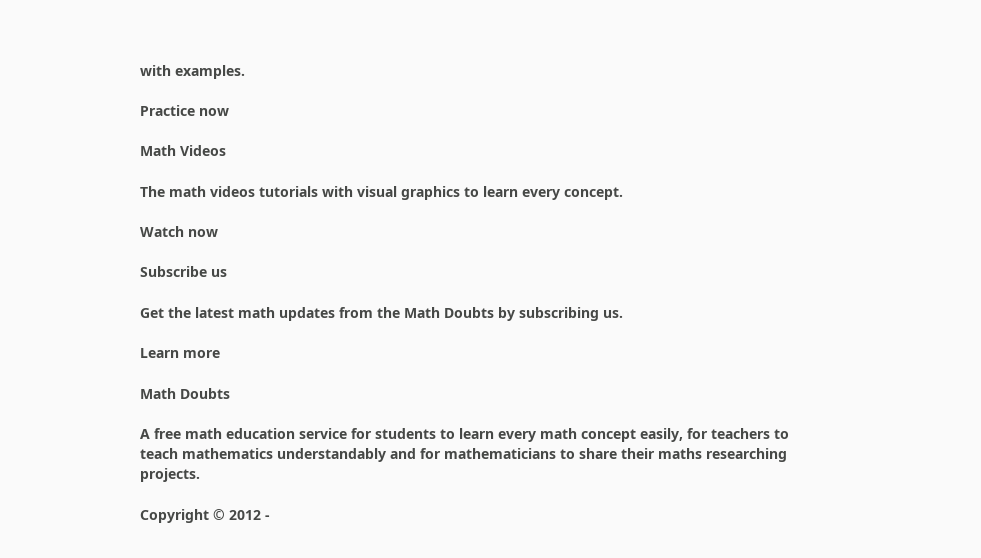with examples.

Practice now

Math Videos

The math videos tutorials with visual graphics to learn every concept.

Watch now

Subscribe us

Get the latest math updates from the Math Doubts by subscribing us.

Learn more

Math Doubts

A free math education service for students to learn every math concept easily, for teachers to teach mathematics understandably and for mathematicians to share their maths researching projects.

Copyright © 2012 -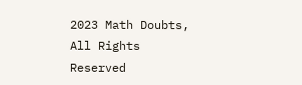2023 Math Doubts, All Rights Reserved